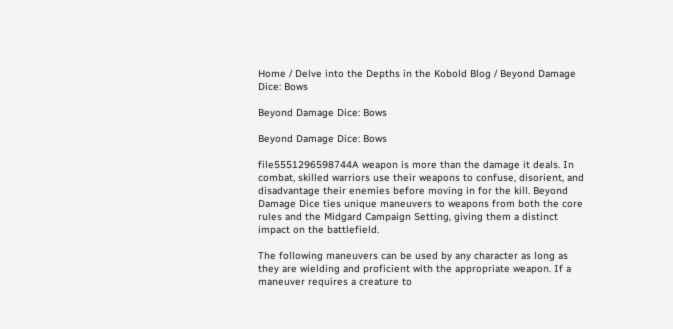Home / Delve into the Depths in the Kobold Blog / Beyond Damage Dice: Bows

Beyond Damage Dice: Bows

Beyond Damage Dice: Bows

file5551296598744A weapon is more than the damage it deals. In combat, skilled warriors use their weapons to confuse, disorient, and disadvantage their enemies before moving in for the kill. Beyond Damage Dice ties unique maneuvers to weapons from both the core rules and the Midgard Campaign Setting, giving them a distinct impact on the battlefield.

The following maneuvers can be used by any character as long as they are wielding and proficient with the appropriate weapon. If a maneuver requires a creature to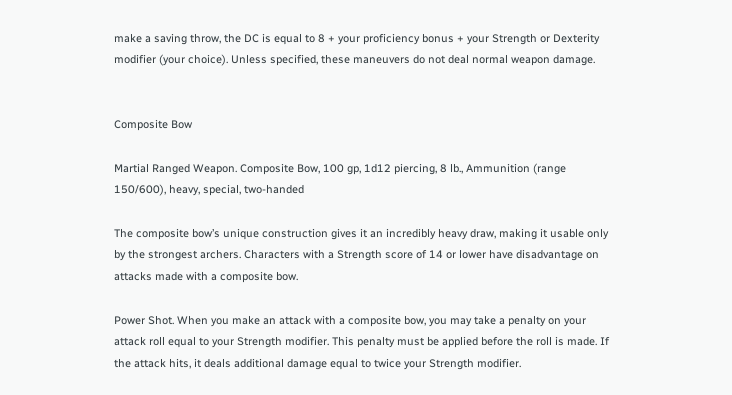make a saving throw, the DC is equal to 8 + your proficiency bonus + your Strength or Dexterity modifier (your choice). Unless specified, these maneuvers do not deal normal weapon damage.


Composite Bow

Martial Ranged Weapon. Composite Bow, 100 gp, 1d12 piercing, 8 lb., Ammunition (range 150/600), heavy, special, two-handed

The composite bow’s unique construction gives it an incredibly heavy draw, making it usable only by the strongest archers. Characters with a Strength score of 14 or lower have disadvantage on attacks made with a composite bow.

Power Shot. When you make an attack with a composite bow, you may take a penalty on your attack roll equal to your Strength modifier. This penalty must be applied before the roll is made. If the attack hits, it deals additional damage equal to twice your Strength modifier.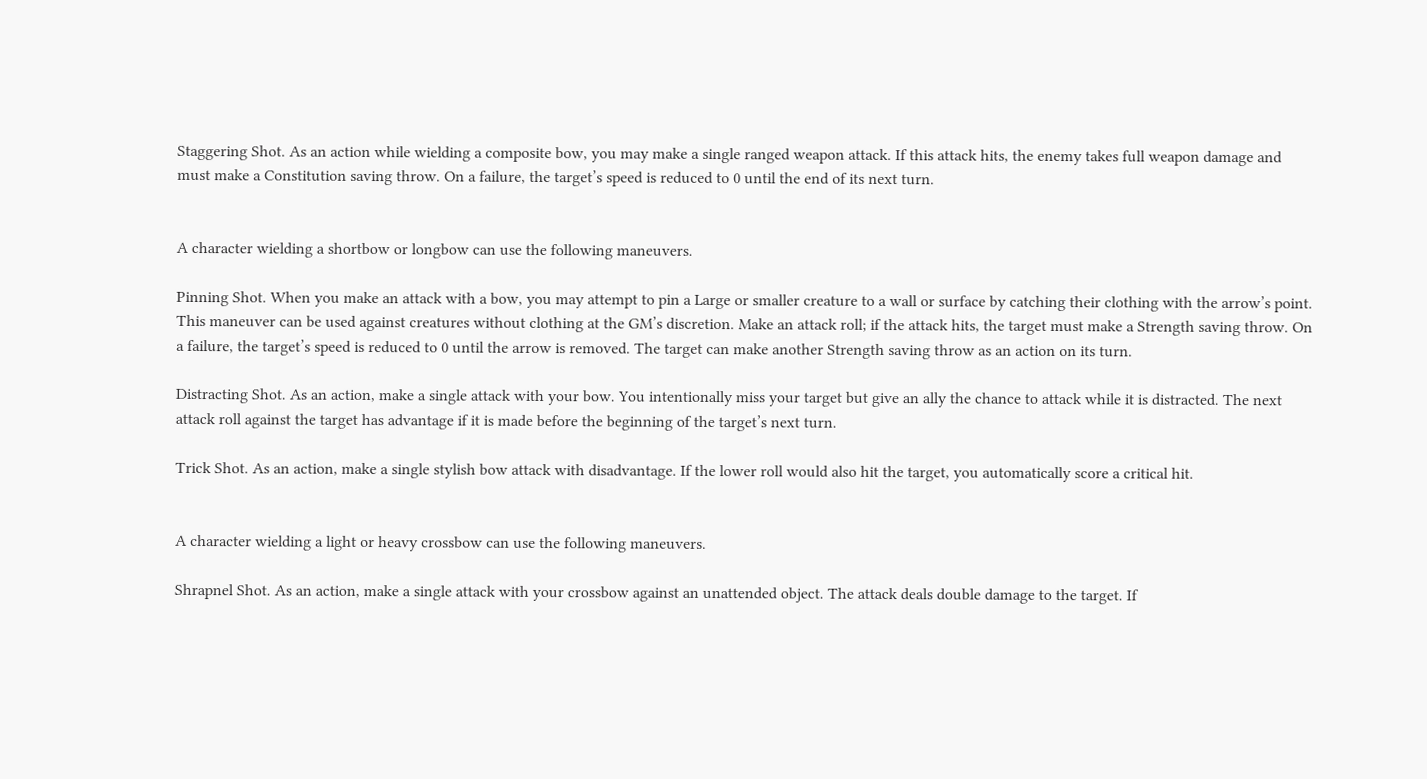Staggering Shot. As an action while wielding a composite bow, you may make a single ranged weapon attack. If this attack hits, the enemy takes full weapon damage and must make a Constitution saving throw. On a failure, the target’s speed is reduced to 0 until the end of its next turn.


A character wielding a shortbow or longbow can use the following maneuvers.

Pinning Shot. When you make an attack with a bow, you may attempt to pin a Large or smaller creature to a wall or surface by catching their clothing with the arrow’s point. This maneuver can be used against creatures without clothing at the GM’s discretion. Make an attack roll; if the attack hits, the target must make a Strength saving throw. On a failure, the target’s speed is reduced to 0 until the arrow is removed. The target can make another Strength saving throw as an action on its turn.

Distracting Shot. As an action, make a single attack with your bow. You intentionally miss your target but give an ally the chance to attack while it is distracted. The next attack roll against the target has advantage if it is made before the beginning of the target’s next turn.

Trick Shot. As an action, make a single stylish bow attack with disadvantage. If the lower roll would also hit the target, you automatically score a critical hit.


A character wielding a light or heavy crossbow can use the following maneuvers.

Shrapnel Shot. As an action, make a single attack with your crossbow against an unattended object. The attack deals double damage to the target. If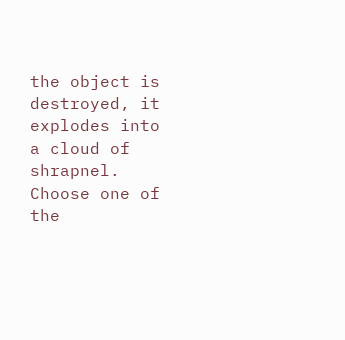the object is destroyed, it explodes into a cloud of shrapnel. Choose one of the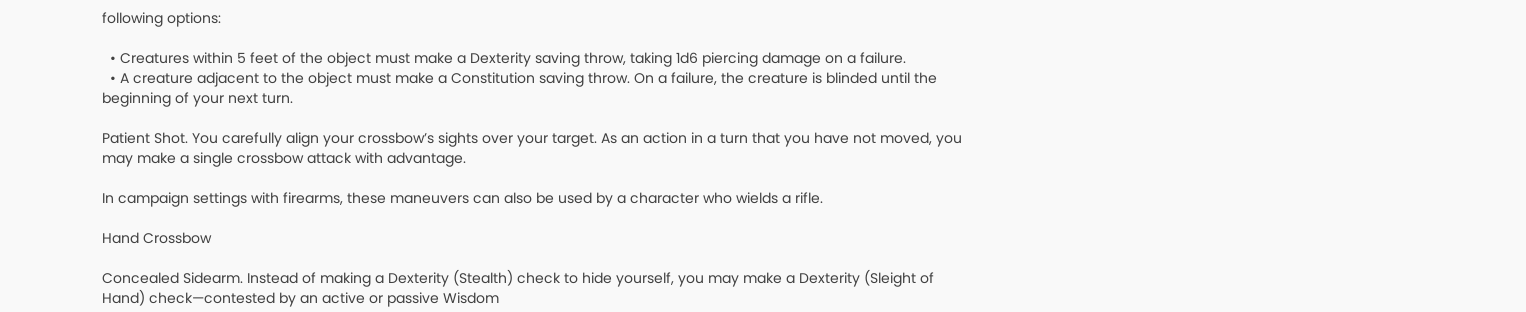following options:

  • Creatures within 5 feet of the object must make a Dexterity saving throw, taking 1d6 piercing damage on a failure.
  • A creature adjacent to the object must make a Constitution saving throw. On a failure, the creature is blinded until the beginning of your next turn.

Patient Shot. You carefully align your crossbow’s sights over your target. As an action in a turn that you have not moved, you may make a single crossbow attack with advantage.

In campaign settings with firearms, these maneuvers can also be used by a character who wields a rifle.

Hand Crossbow

Concealed Sidearm. Instead of making a Dexterity (Stealth) check to hide yourself, you may make a Dexterity (Sleight of Hand) check—contested by an active or passive Wisdom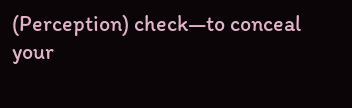(Perception) check—to conceal your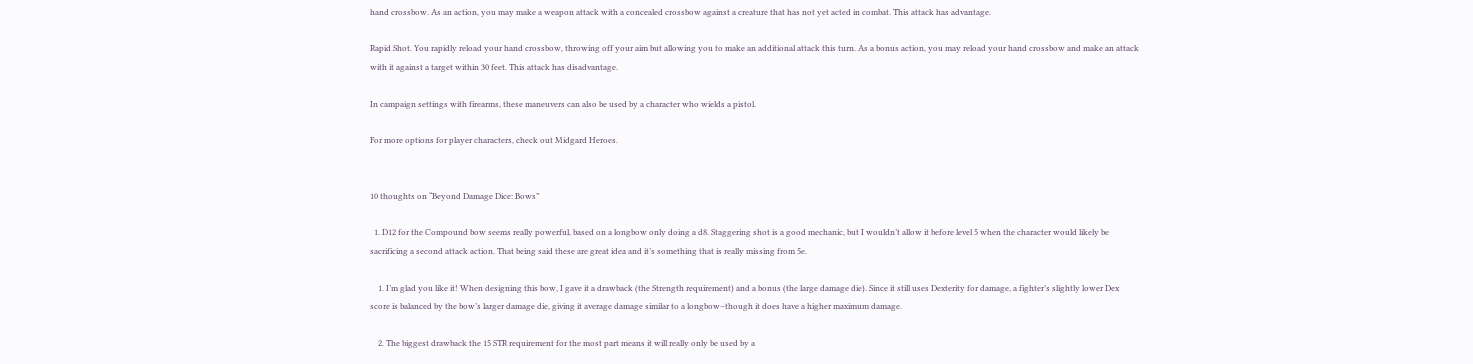hand crossbow. As an action, you may make a weapon attack with a concealed crossbow against a creature that has not yet acted in combat. This attack has advantage.

Rapid Shot. You rapidly reload your hand crossbow, throwing off your aim but allowing you to make an additional attack this turn. As a bonus action, you may reload your hand crossbow and make an attack with it against a target within 30 feet. This attack has disadvantage.

In campaign settings with firearms, these maneuvers can also be used by a character who wields a pistol.

For more options for player characters, check out Midgard Heroes.


10 thoughts on “Beyond Damage Dice: Bows”

  1. D12 for the Compound bow seems really powerful, based on a longbow only doing a d8. Staggering shot is a good mechanic, but I wouldn’t allow it before level 5 when the character would likely be sacrificing a second attack action. That being said these are great idea and it’s something that is really missing from 5e.

    1. I’m glad you like it! When designing this bow, I gave it a drawback (the Strength requirement) and a bonus (the large damage die). Since it still uses Dexterity for damage, a fighter’s slightly lower Dex score is balanced by the bow’s larger damage die, giving it average damage similar to a longbow–though it does have a higher maximum damage.

    2. The biggest drawback the 15 STR requirement for the most part means it will really only be used by a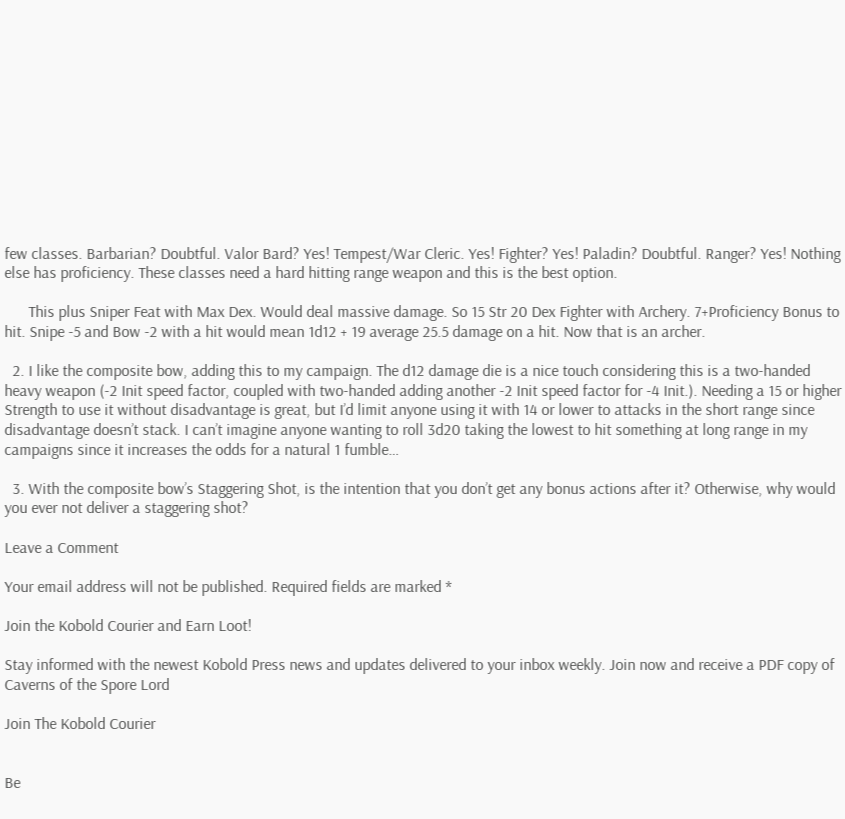few classes. Barbarian? Doubtful. Valor Bard? Yes! Tempest/War Cleric. Yes! Fighter? Yes! Paladin? Doubtful. Ranger? Yes! Nothing else has proficiency. These classes need a hard hitting range weapon and this is the best option.

      This plus Sniper Feat with Max Dex. Would deal massive damage. So 15 Str 20 Dex Fighter with Archery. 7+Proficiency Bonus to hit. Snipe -5 and Bow -2 with a hit would mean 1d12 + 19 average 25.5 damage on a hit. Now that is an archer.

  2. I like the composite bow, adding this to my campaign. The d12 damage die is a nice touch considering this is a two-handed heavy weapon (-2 Init speed factor, coupled with two-handed adding another -2 Init speed factor for -4 Init.). Needing a 15 or higher Strength to use it without disadvantage is great, but I’d limit anyone using it with 14 or lower to attacks in the short range since disadvantage doesn’t stack. I can’t imagine anyone wanting to roll 3d20 taking the lowest to hit something at long range in my campaigns since it increases the odds for a natural 1 fumble…

  3. With the composite bow’s Staggering Shot, is the intention that you don’t get any bonus actions after it? Otherwise, why would you ever not deliver a staggering shot?

Leave a Comment

Your email address will not be published. Required fields are marked *

Join the Kobold Courier and Earn Loot!

Stay informed with the newest Kobold Press news and updates delivered to your inbox weekly. Join now and receive a PDF copy of Caverns of the Spore Lord

Join The Kobold Courier


Be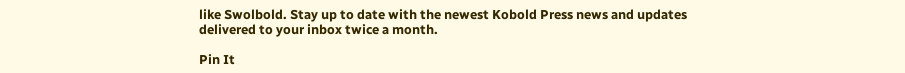like Swolbold. Stay up to date with the newest Kobold Press news and updates delivered to your inbox twice a month.

Pin It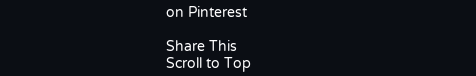on Pinterest

Share This
Scroll to Top